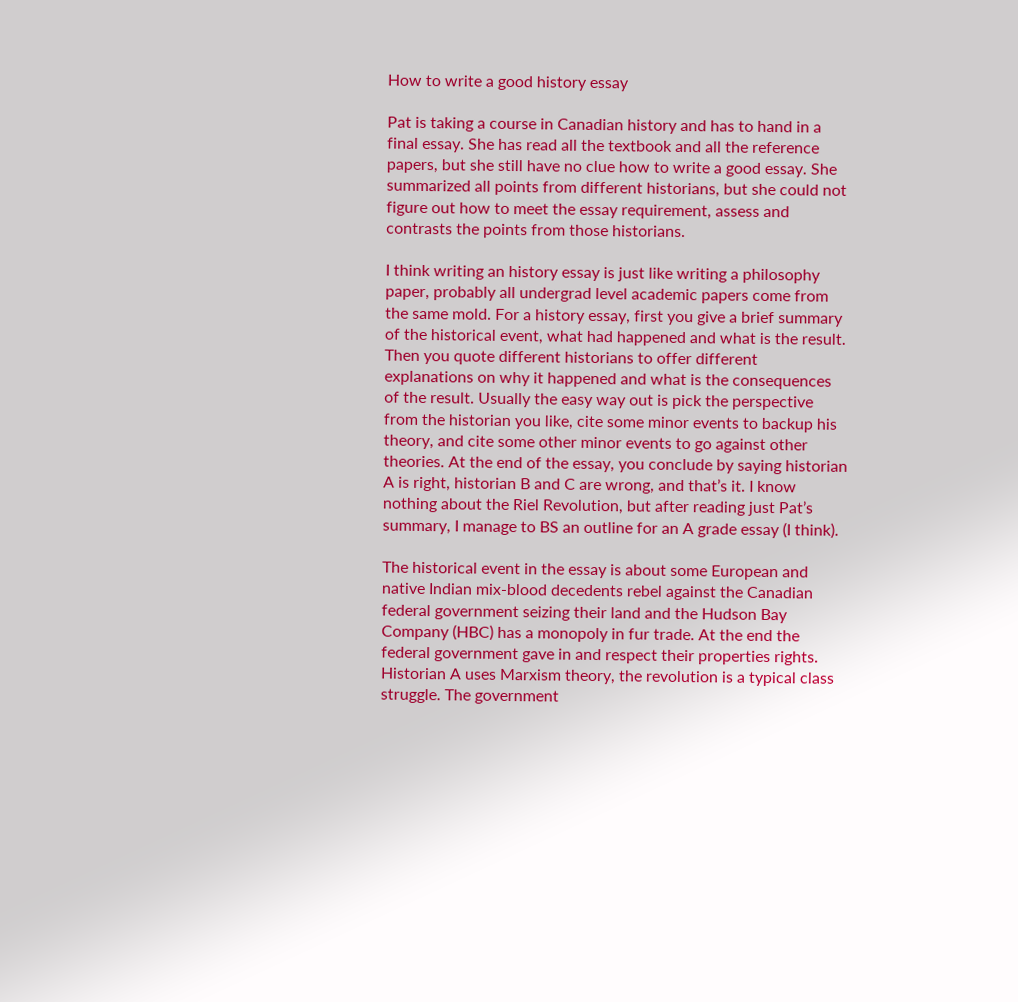How to write a good history essay

Pat is taking a course in Canadian history and has to hand in a final essay. She has read all the textbook and all the reference papers, but she still have no clue how to write a good essay. She summarized all points from different historians, but she could not figure out how to meet the essay requirement, assess and contrasts the points from those historians.

I think writing an history essay is just like writing a philosophy paper, probably all undergrad level academic papers come from the same mold. For a history essay, first you give a brief summary of the historical event, what had happened and what is the result. Then you quote different historians to offer different explanations on why it happened and what is the consequences of the result. Usually the easy way out is pick the perspective from the historian you like, cite some minor events to backup his theory, and cite some other minor events to go against other theories. At the end of the essay, you conclude by saying historian A is right, historian B and C are wrong, and that’s it. I know nothing about the Riel Revolution, but after reading just Pat’s summary, I manage to BS an outline for an A grade essay (I think).

The historical event in the essay is about some European and native Indian mix-blood decedents rebel against the Canadian federal government seizing their land and the Hudson Bay Company (HBC) has a monopoly in fur trade. At the end the federal government gave in and respect their properties rights. Historian A uses Marxism theory, the revolution is a typical class struggle. The government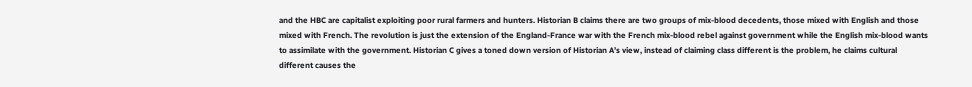and the HBC are capitalist exploiting poor rural farmers and hunters. Historian B claims there are two groups of mix-blood decedents, those mixed with English and those mixed with French. The revolution is just the extension of the England-France war with the French mix-blood rebel against government while the English mix-blood wants to assimilate with the government. Historian C gives a toned down version of Historian A’s view, instead of claiming class different is the problem, he claims cultural different causes the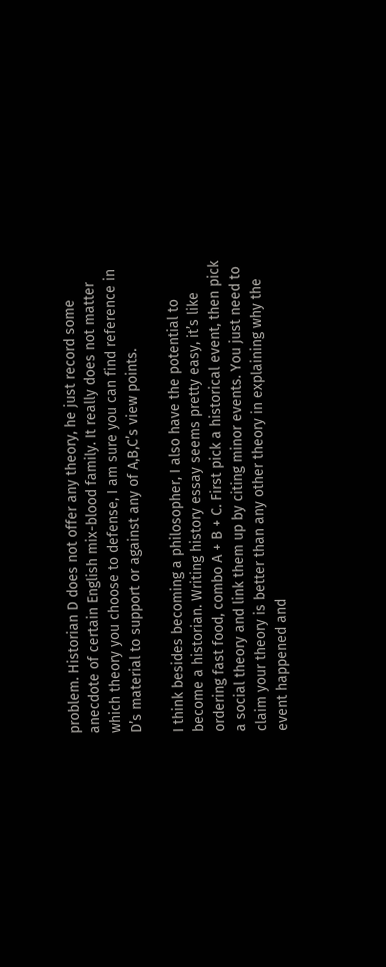problem. Historian D does not offer any theory, he just record some anecdote of certain English mix-blood family. It really does not matter which theory you choose to defense, I am sure you can find reference in D’s material to support or against any of A,B,C’s view points.

I think besides becoming a philosopher, I also have the potential to become a historian. Writing history essay seems pretty easy, it’s like ordering fast food, combo A + B + C. First pick a historical event, then pick a social theory and link them up by citing minor events. You just need to claim your theory is better than any other theory in explaining why the event happened and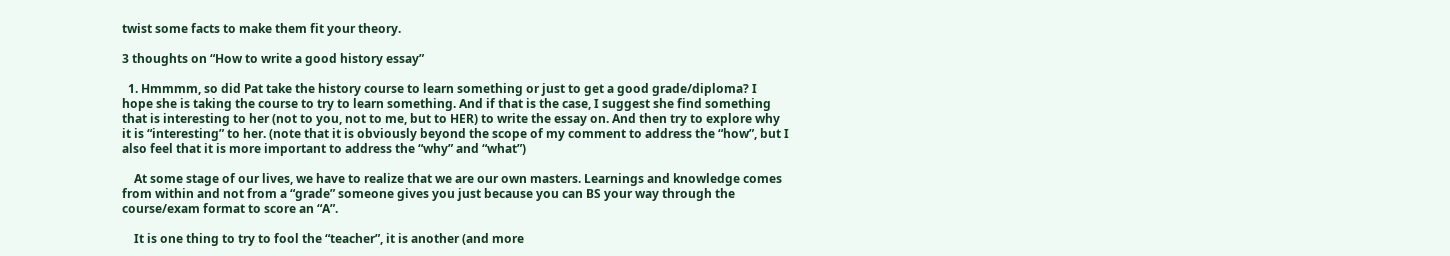twist some facts to make them fit your theory.

3 thoughts on “How to write a good history essay”

  1. Hmmmm, so did Pat take the history course to learn something or just to get a good grade/diploma? I hope she is taking the course to try to learn something. And if that is the case, I suggest she find something that is interesting to her (not to you, not to me, but to HER) to write the essay on. And then try to explore why it is “interesting” to her. (note that it is obviously beyond the scope of my comment to address the “how”, but I also feel that it is more important to address the “why” and “what”)

    At some stage of our lives, we have to realize that we are our own masters. Learnings and knowledge comes from within and not from a “grade” someone gives you just because you can BS your way through the course/exam format to score an “A”.

    It is one thing to try to fool the “teacher”, it is another (and more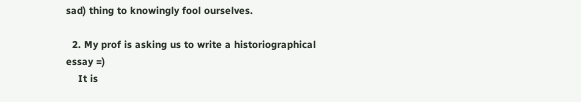sad) thing to knowingly fool ourselves.

  2. My prof is asking us to write a historiographical essay =)
    It is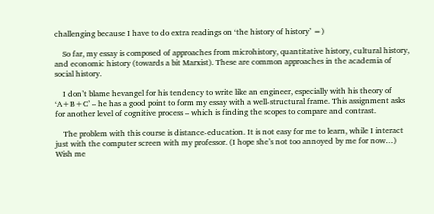challenging because I have to do extra readings on ‘the history of history’ =)

    So far, my essay is composed of approaches from microhistory, quantitative history, cultural history, and economic history (towards a bit Marxist). These are common approaches in the academia of social history.

    I don’t blame hevangel for his tendency to write like an engineer, especially with his theory of ‘A+B+C’ – he has a good point to form my essay with a well-structural frame. This assignment asks for another level of cognitive process – which is finding the scopes to compare and contrast.

    The problem with this course is distance-education. It is not easy for me to learn, while I interact just with the computer screen with my professor. (I hope she’s not too annoyed by me for now…) Wish me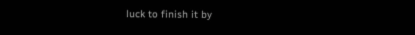luck to finish it by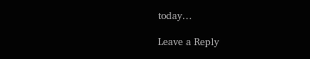today…

Leave a Reply